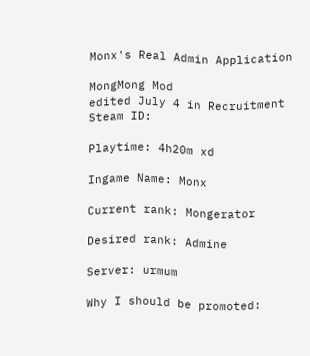Monx's Real Admin Application

MongMong Mod
edited July 4 in Recruitment
Steam ID:

Playtime: 4h20m xd

Ingame Name: Monx

Current rank: Mongerator

Desired rank: Admine

Server: urmum

Why I should be promoted: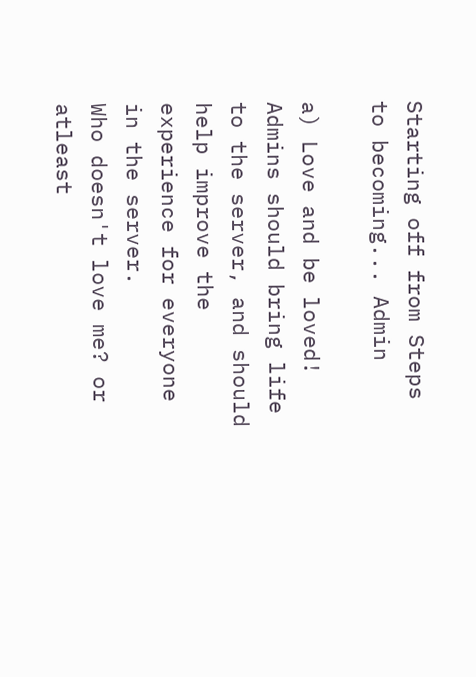Starting off from Steps to becoming... Admin

a) Love and be loved! Admins should bring life to the server, and should help improve the experience for everyone in the server.
Who doesn't love me? or atleast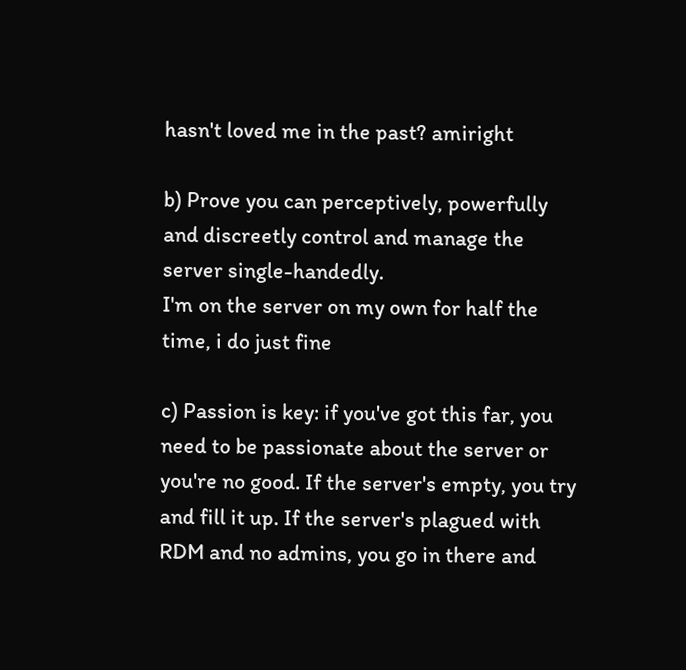hasn't loved me in the past? amiright

b) Prove you can perceptively, powerfully and discreetly control and manage the server single-handedly.
I'm on the server on my own for half the time, i do just fine

c) Passion is key: if you've got this far, you need to be passionate about the server or you're no good. If the server's empty, you try and fill it up. If the server's plagued with RDM and no admins, you go in there and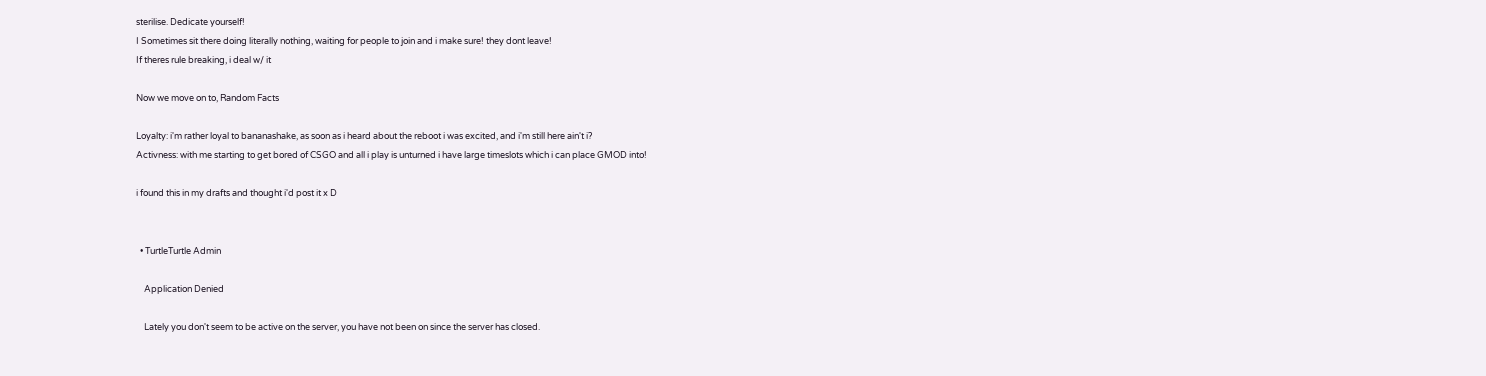sterilise. Dedicate yourself!
I Sometimes sit there doing literally nothing, waiting for people to join and i make sure! they dont leave!
If theres rule breaking, i deal w/ it

Now we move on to, Random Facts

Loyalty: i'm rather loyal to bananashake, as soon as i heard about the reboot i was excited, and i'm still here ain't i?
Activness: with me starting to get bored of CSGO and all i play is unturned i have large timeslots which i can place GMOD into!

i found this in my drafts and thought i'd post it x D


  • TurtleTurtle Admin

    Application Denied

    Lately you don't seem to be active on the server, you have not been on since the server has closed.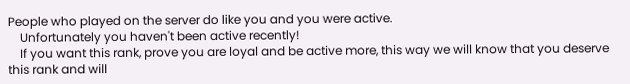People who played on the server do like you and you were active.
    Unfortunately you haven't been active recently!
    If you want this rank, prove you are loyal and be active more, this way we will know that you deserve this rank and will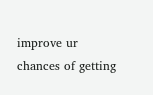improve ur chances of getting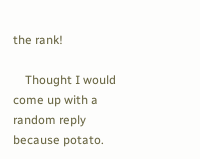the rank!

    Thought I would come up with a random reply because potato.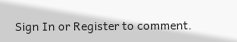Sign In or Register to comment.